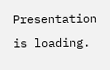Presentation is loading.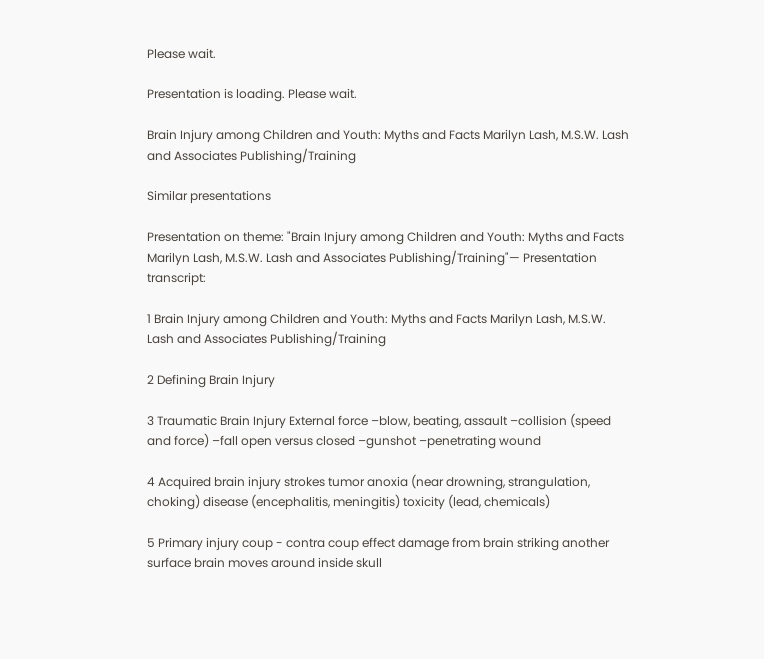Please wait.

Presentation is loading. Please wait.

Brain Injury among Children and Youth: Myths and Facts Marilyn Lash, M.S.W. Lash and Associates Publishing/Training

Similar presentations

Presentation on theme: "Brain Injury among Children and Youth: Myths and Facts Marilyn Lash, M.S.W. Lash and Associates Publishing/Training"— Presentation transcript:

1 Brain Injury among Children and Youth: Myths and Facts Marilyn Lash, M.S.W. Lash and Associates Publishing/Training

2 Defining Brain Injury

3 Traumatic Brain Injury External force –blow, beating, assault –collision (speed and force) –fall open versus closed –gunshot –penetrating wound

4 Acquired brain injury strokes tumor anoxia (near drowning, strangulation, choking) disease (encephalitis, meningitis) toxicity (lead, chemicals)

5 Primary injury coup - contra coup effect damage from brain striking another surface brain moves around inside skull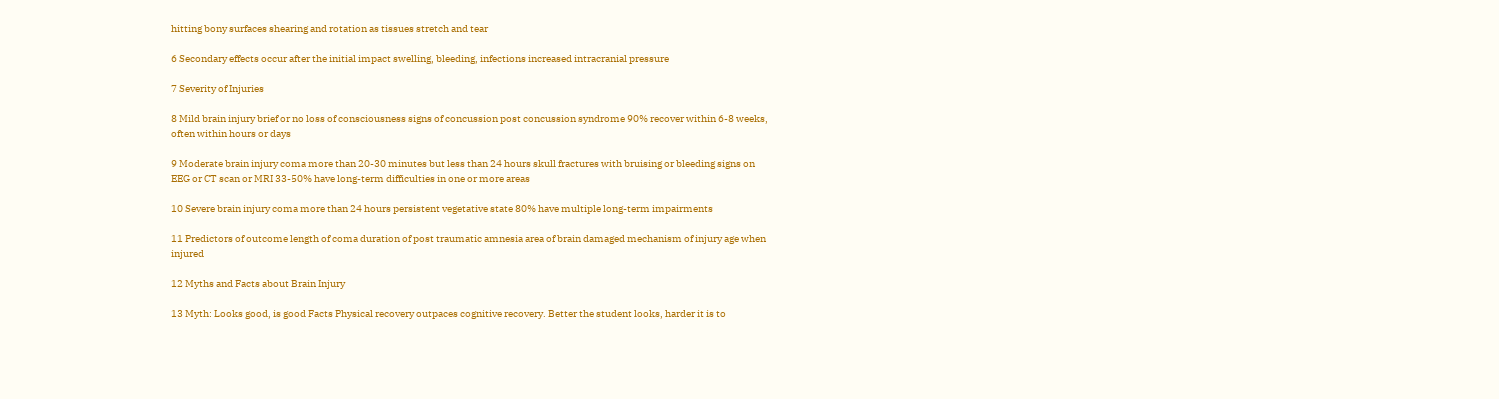hitting bony surfaces shearing and rotation as tissues stretch and tear

6 Secondary effects occur after the initial impact swelling, bleeding, infections increased intracranial pressure

7 Severity of Injuries

8 Mild brain injury brief or no loss of consciousness signs of concussion post concussion syndrome 90% recover within 6-8 weeks, often within hours or days

9 Moderate brain injury coma more than 20-30 minutes but less than 24 hours skull fractures with bruising or bleeding signs on EEG or CT scan or MRI 33-50% have long-term difficulties in one or more areas

10 Severe brain injury coma more than 24 hours persistent vegetative state 80% have multiple long-term impairments

11 Predictors of outcome length of coma duration of post traumatic amnesia area of brain damaged mechanism of injury age when injured

12 Myths and Facts about Brain Injury

13 Myth: Looks good, is good Facts Physical recovery outpaces cognitive recovery. Better the student looks, harder it is to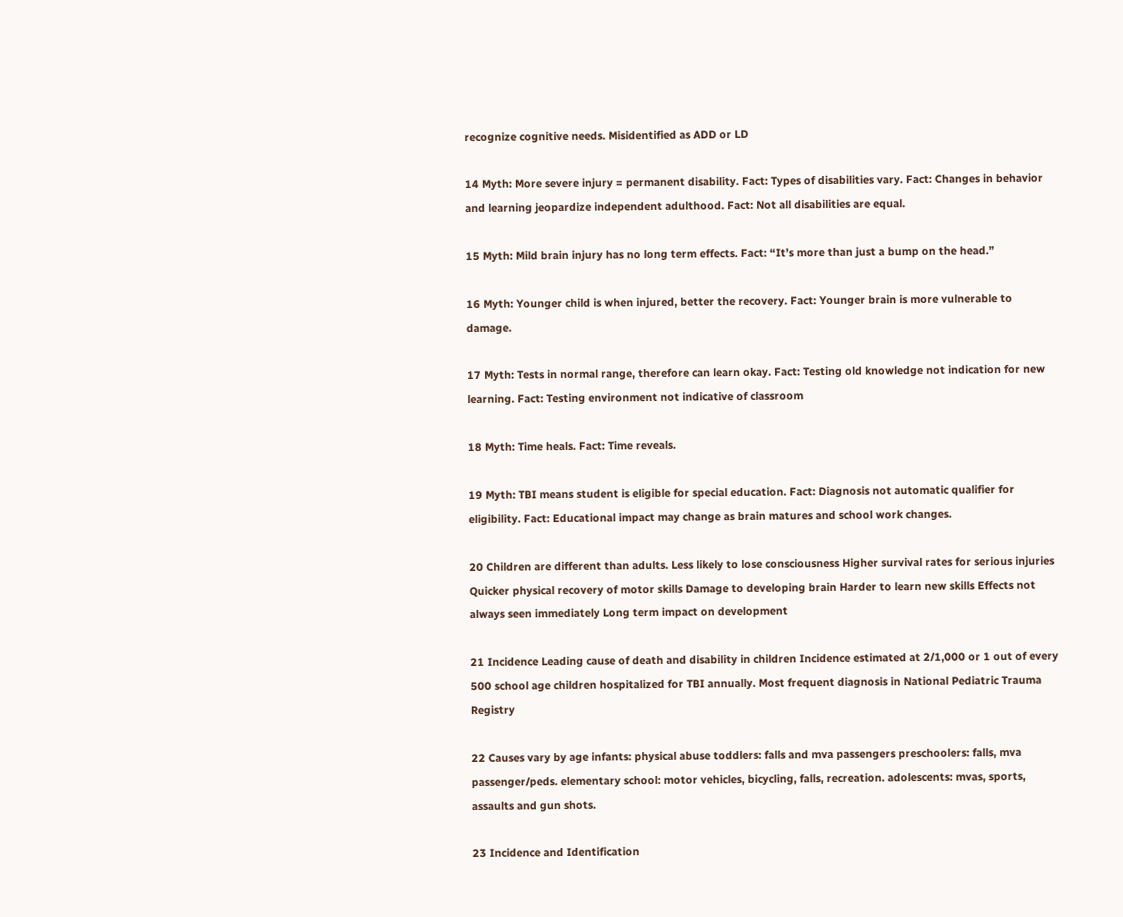recognize cognitive needs. Misidentified as ADD or LD

14 Myth: More severe injury = permanent disability. Fact: Types of disabilities vary. Fact: Changes in behavior and learning jeopardize independent adulthood. Fact: Not all disabilities are equal.

15 Myth: Mild brain injury has no long term effects. Fact: “It’s more than just a bump on the head.”

16 Myth: Younger child is when injured, better the recovery. Fact: Younger brain is more vulnerable to damage.

17 Myth: Tests in normal range, therefore can learn okay. Fact: Testing old knowledge not indication for new learning. Fact: Testing environment not indicative of classroom

18 Myth: Time heals. Fact: Time reveals.

19 Myth: TBI means student is eligible for special education. Fact: Diagnosis not automatic qualifier for eligibility. Fact: Educational impact may change as brain matures and school work changes.

20 Children are different than adults. Less likely to lose consciousness Higher survival rates for serious injuries Quicker physical recovery of motor skills Damage to developing brain Harder to learn new skills Effects not always seen immediately Long term impact on development

21 Incidence Leading cause of death and disability in children Incidence estimated at 2/1,000 or 1 out of every 500 school age children hospitalized for TBI annually. Most frequent diagnosis in National Pediatric Trauma Registry

22 Causes vary by age infants: physical abuse toddlers: falls and mva passengers preschoolers: falls, mva passenger/peds. elementary school: motor vehicles, bicycling, falls, recreation. adolescents: mvas, sports, assaults and gun shots.

23 Incidence and Identification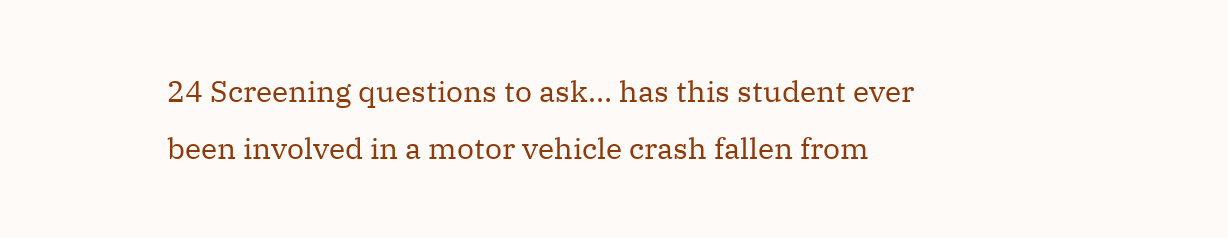24 Screening questions to ask… has this student ever been involved in a motor vehicle crash fallen from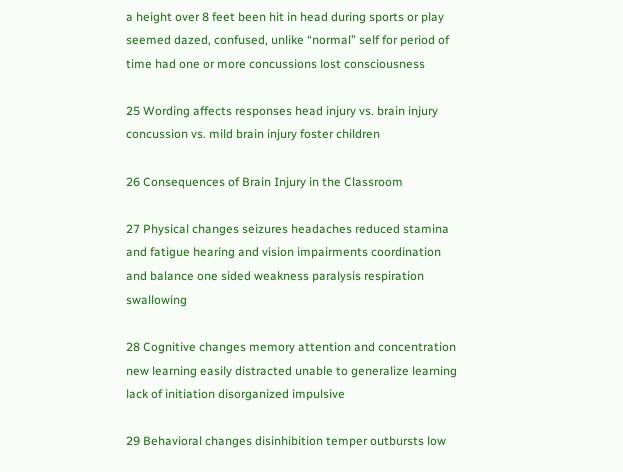a height over 8 feet been hit in head during sports or play seemed dazed, confused, unlike “normal” self for period of time had one or more concussions lost consciousness

25 Wording affects responses head injury vs. brain injury concussion vs. mild brain injury foster children

26 Consequences of Brain Injury in the Classroom

27 Physical changes seizures headaches reduced stamina and fatigue hearing and vision impairments coordination and balance one sided weakness paralysis respiration swallowing

28 Cognitive changes memory attention and concentration new learning easily distracted unable to generalize learning lack of initiation disorganized impulsive

29 Behavioral changes disinhibition temper outbursts low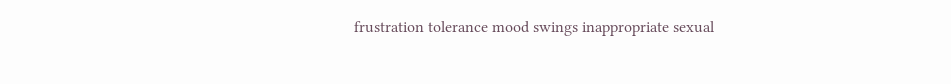frustration tolerance mood swings inappropriate sexual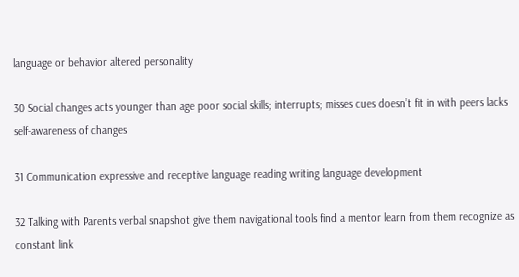language or behavior altered personality

30 Social changes acts younger than age poor social skills; interrupts; misses cues doesn’t fit in with peers lacks self-awareness of changes

31 Communication expressive and receptive language reading writing language development

32 Talking with Parents verbal snapshot give them navigational tools find a mentor learn from them recognize as constant link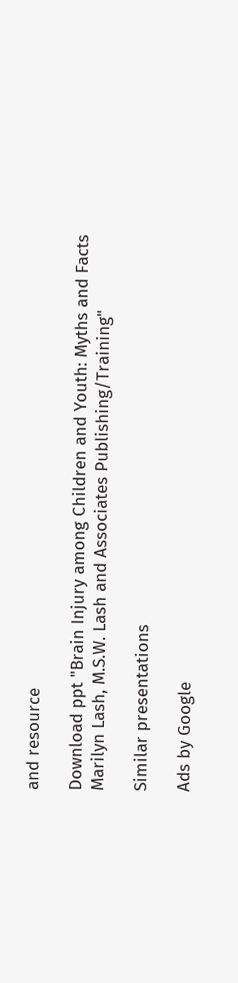and resource

Download ppt "Brain Injury among Children and Youth: Myths and Facts Marilyn Lash, M.S.W. Lash and Associates Publishing/Training"

Similar presentations

Ads by Google